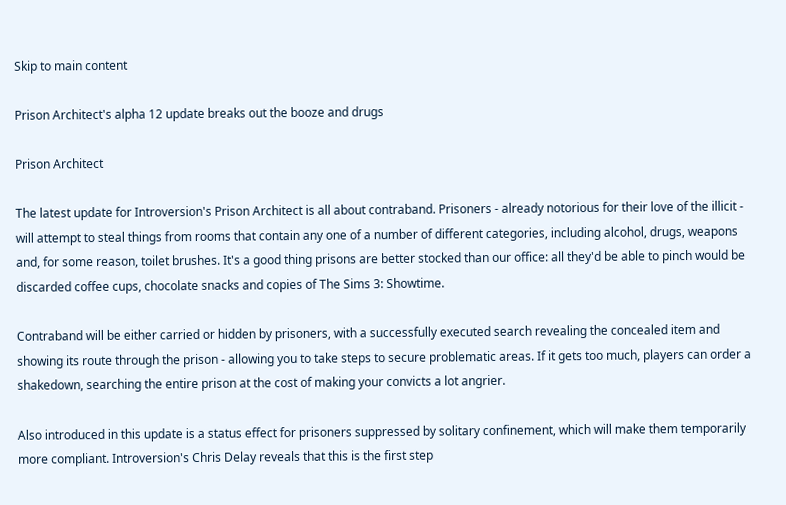Skip to main content

Prison Architect's alpha 12 update breaks out the booze and drugs

Prison Architect

The latest update for Introversion's Prison Architect is all about contraband. Prisoners - already notorious for their love of the illicit - will attempt to steal things from rooms that contain any one of a number of different categories, including alcohol, drugs, weapons and, for some reason, toilet brushes. It's a good thing prisons are better stocked than our office: all they'd be able to pinch would be discarded coffee cups, chocolate snacks and copies of The Sims 3: Showtime.

Contraband will be either carried or hidden by prisoners, with a successfully executed search revealing the concealed item and showing its route through the prison - allowing you to take steps to secure problematic areas. If it gets too much, players can order a shakedown, searching the entire prison at the cost of making your convicts a lot angrier.

Also introduced in this update is a status effect for prisoners suppressed by solitary confinement, which will make them temporarily more compliant. Introversion's Chris Delay reveals that this is the first step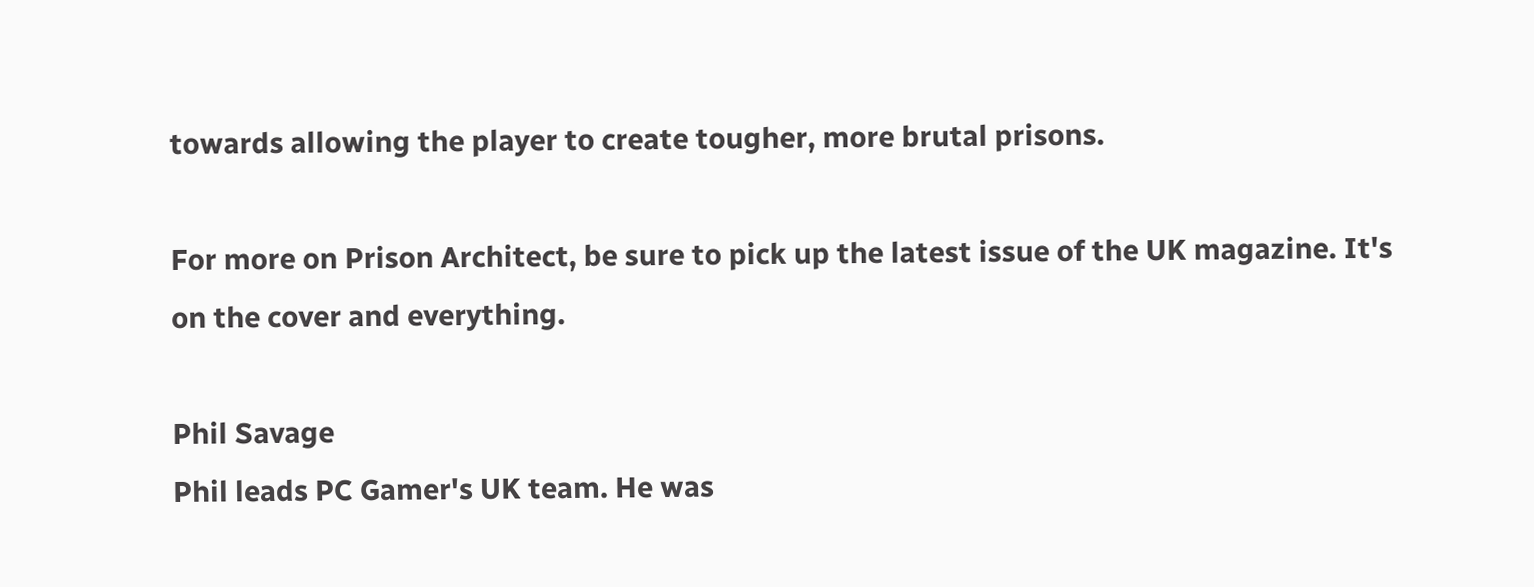towards allowing the player to create tougher, more brutal prisons.

For more on Prison Architect, be sure to pick up the latest issue of the UK magazine. It's on the cover and everything.

Phil Savage
Phil leads PC Gamer's UK team. He was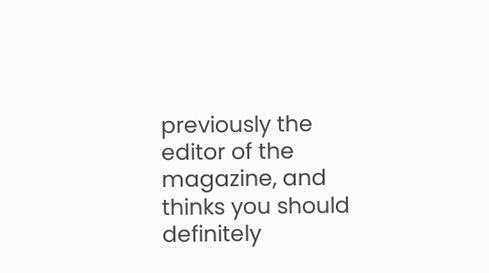previously the editor of the magazine, and thinks you should definitely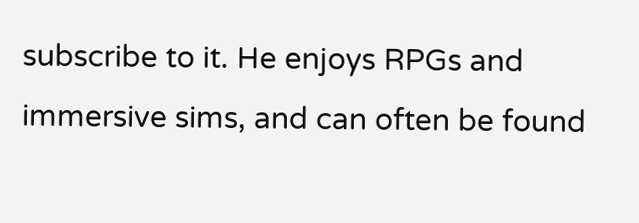subscribe to it. He enjoys RPGs and immersive sims, and can often be found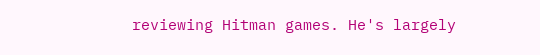reviewing Hitman games. He's largely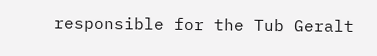responsible for the Tub Geralt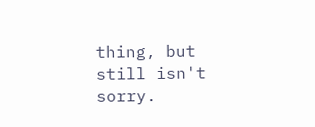thing, but still isn't sorry.